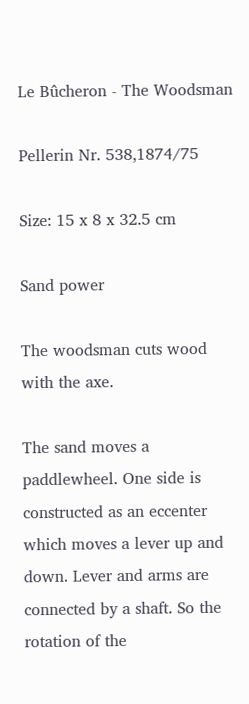Le Bûcheron - The Woodsman

Pellerin Nr. 538,1874/75

Size: 15 x 8 x 32.5 cm

Sand power

The woodsman cuts wood with the axe.

The sand moves a paddlewheel. One side is constructed as an eccenter which moves a lever up and down. Lever and arms are connected by a shaft. So the rotation of the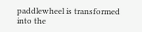paddlewheel is transformed into the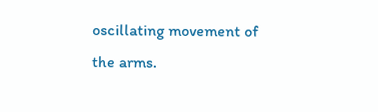oscillating movement of the arms.